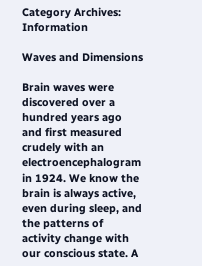Category Archives: Information

Waves and Dimensions

Brain waves were discovered over a hundred years ago and first measured crudely with an electroencephalogram in 1924. We know the brain is always active, even during sleep, and the patterns of activity change with our conscious state. A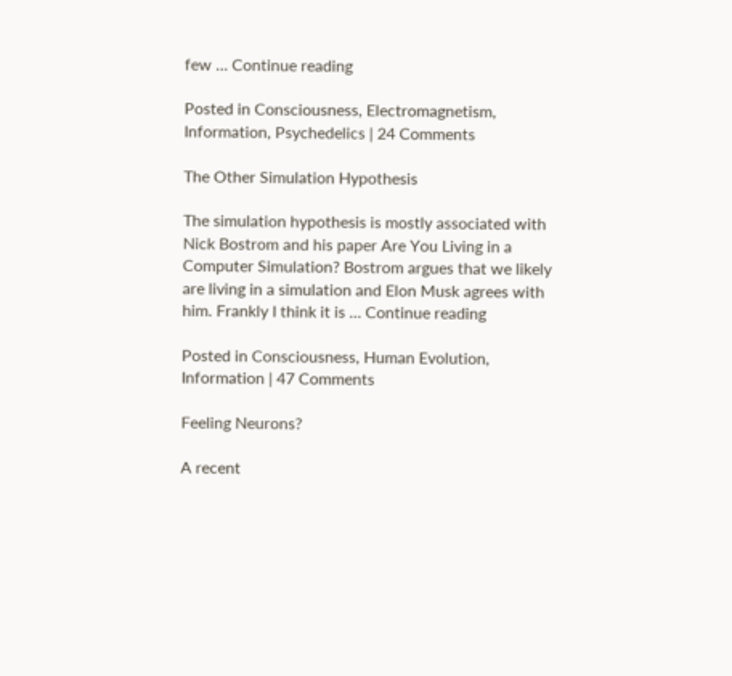few … Continue reading

Posted in Consciousness, Electromagnetism, Information, Psychedelics | 24 Comments

The Other Simulation Hypothesis

The simulation hypothesis is mostly associated with Nick Bostrom and his paper Are You Living in a Computer Simulation? Bostrom argues that we likely are living in a simulation and Elon Musk agrees with him. Frankly I think it is … Continue reading

Posted in Consciousness, Human Evolution, Information | 47 Comments

Feeling Neurons?

A recent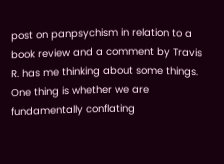post on panpsychism in relation to a book review and a comment by Travis R. has me thinking about some things. One thing is whether we are fundamentally conflating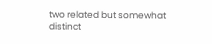two related but somewhat distinct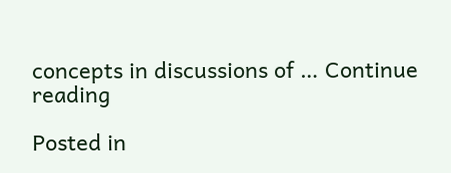concepts in discussions of … Continue reading

Posted in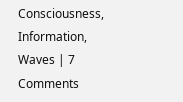Consciousness, Information, Waves | 7 Comments